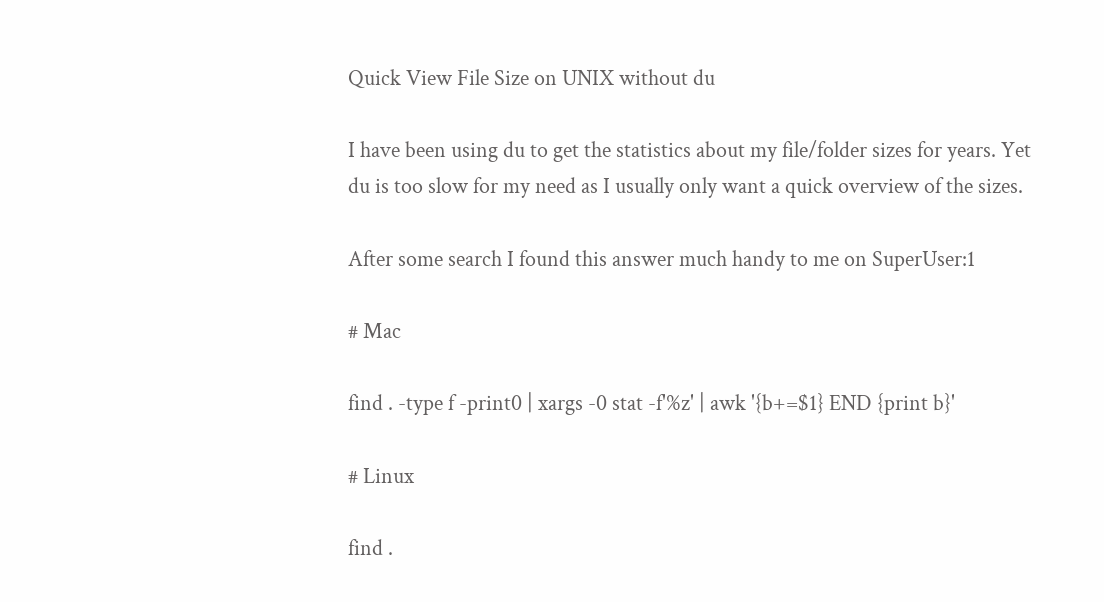Quick View File Size on UNIX without du

I have been using du to get the statistics about my file/folder sizes for years. Yet du is too slow for my need as I usually only want a quick overview of the sizes.

After some search I found this answer much handy to me on SuperUser:1

# Mac

find . -type f -print0 | xargs -0 stat -f'%z' | awk '{b+=$1} END {print b}'

# Linux

find .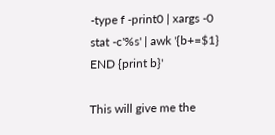-type f -print0 | xargs -0 stat -c'%s' | awk '{b+=$1} END {print b}'

This will give me the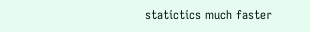statictics much faster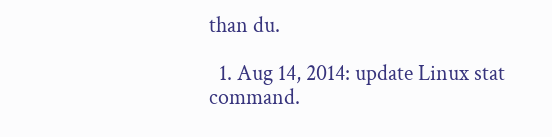than du.

  1. Aug 14, 2014: update Linux stat command.